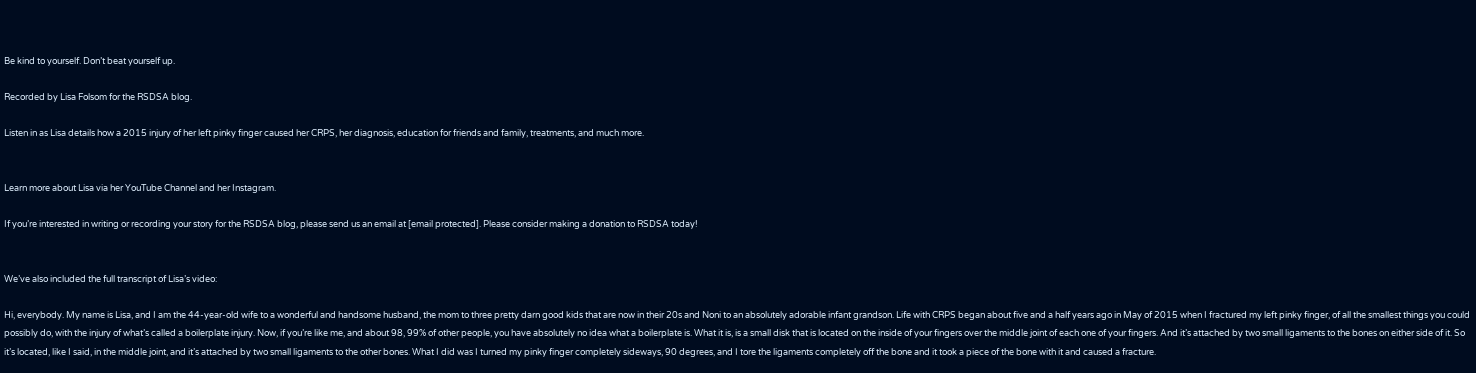Be kind to yourself. Don’t beat yourself up.

Recorded by Lisa Folsom for the RSDSA blog.

Listen in as Lisa details how a 2015 injury of her left pinky finger caused her CRPS, her diagnosis, education for friends and family, treatments, and much more.


Learn more about Lisa via her YouTube Channel and her Instagram.

If you’re interested in writing or recording your story for the RSDSA blog, please send us an email at [email protected]. Please consider making a donation to RSDSA today!


We’ve also included the full transcript of Lisa’s video:

Hi, everybody. My name is Lisa, and I am the 44-year-old wife to a wonderful and handsome husband, the mom to three pretty darn good kids that are now in their 20s and Noni to an absolutely adorable infant grandson. Life with CRPS began about five and a half years ago in May of 2015 when I fractured my left pinky finger, of all the smallest things you could possibly do, with the injury of what’s called a boilerplate injury. Now, if you’re like me, and about 98, 99% of other people, you have absolutely no idea what a boilerplate is. What it is, is a small disk that is located on the inside of your fingers over the middle joint of each one of your fingers. And it’s attached by two small ligaments to the bones on either side of it. So it’s located, like I said, in the middle joint, and it’s attached by two small ligaments to the other bones. What I did was I turned my pinky finger completely sideways, 90 degrees, and I tore the ligaments completely off the bone and it took a piece of the bone with it and caused a fracture.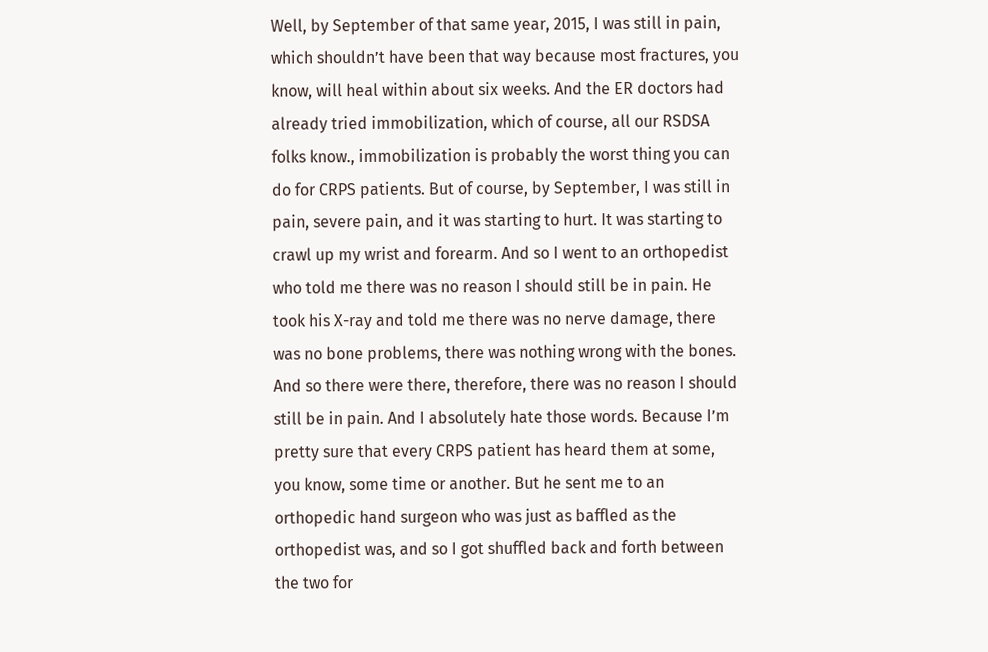Well, by September of that same year, 2015, I was still in pain, which shouldn’t have been that way because most fractures, you know, will heal within about six weeks. And the ER doctors had already tried immobilization, which of course, all our RSDSA folks know., immobilization is probably the worst thing you can do for CRPS patients. But of course, by September, I was still in pain, severe pain, and it was starting to hurt. It was starting to crawl up my wrist and forearm. And so I went to an orthopedist who told me there was no reason I should still be in pain. He took his X-ray and told me there was no nerve damage, there was no bone problems, there was nothing wrong with the bones. And so there were there, therefore, there was no reason I should still be in pain. And I absolutely hate those words. Because I’m pretty sure that every CRPS patient has heard them at some, you know, some time or another. But he sent me to an orthopedic hand surgeon who was just as baffled as the orthopedist was, and so I got shuffled back and forth between the two for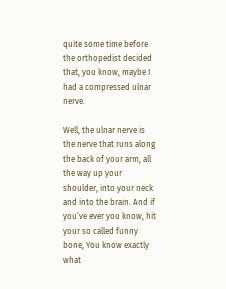quite some time before the orthopedist decided that, you know, maybe I had a compressed ulnar nerve.

Well, the ulnar nerve is the nerve that runs along the back of your arm, all the way up your shoulder, into your neck and into the brain. And if you’ve ever you know, hit your so called funny bone, You know exactly what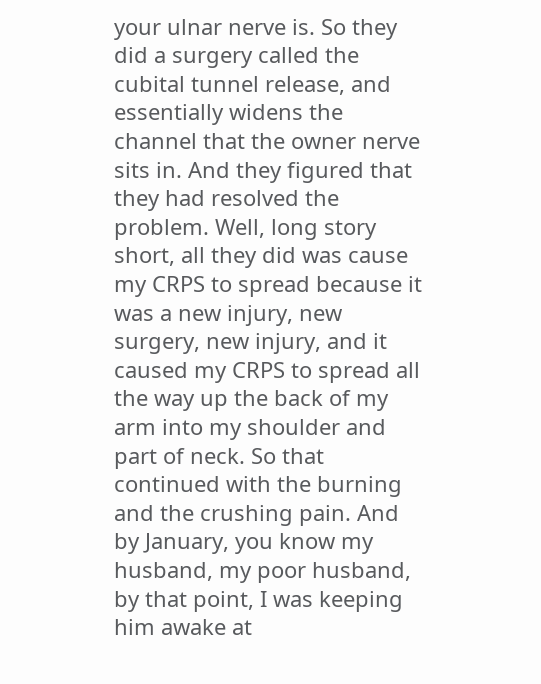your ulnar nerve is. So they did a surgery called the cubital tunnel release, and essentially widens the channel that the owner nerve sits in. And they figured that they had resolved the problem. Well, long story short, all they did was cause my CRPS to spread because it was a new injury, new surgery, new injury, and it caused my CRPS to spread all the way up the back of my arm into my shoulder and part of neck. So that continued with the burning and the crushing pain. And by January, you know my  husband, my poor husband, by that point, I was keeping him awake at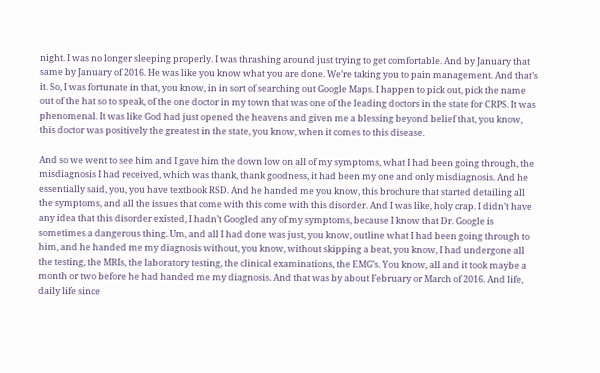night. I was no longer sleeping properly. I was thrashing around just trying to get comfortable. And by January that same by January of 2016. He was like you know what you are done. We’re taking you to pain management. And that’s it. So, I was fortunate in that, you know, in in sort of searching out Google Maps. I happen to pick out, pick the name out of the hat so to speak, of the one doctor in my town that was one of the leading doctors in the state for CRPS. It was phenomenal. It was like God had just opened the heavens and given me a blessing beyond belief that, you know, this doctor was positively the greatest in the state, you know, when it comes to this disease.

And so we went to see him and I gave him the down low on all of my symptoms, what I had been going through, the misdiagnosis I had received, which was thank, thank goodness, it had been my one and only misdiagnosis. And he essentially said, you, you have textbook RSD. And he handed me you know, this brochure that started detailing all the symptoms, and all the issues that come with this come with this disorder. And I was like, holy crap. I didn’t have any idea that this disorder existed, I hadn’t Googled any of my symptoms, because I know that Dr. Google is sometimes a dangerous thing. Um, and all I had done was just, you know, outline what I had been going through to him, and he handed me my diagnosis without, you know, without skipping a beat, you know, I had undergone all the testing, the MRIs, the laboratory testing, the clinical examinations, the EMG’s. You know, all and it took maybe a month or two before he had handed me my diagnosis. And that was by about February or March of 2016. And life, daily life since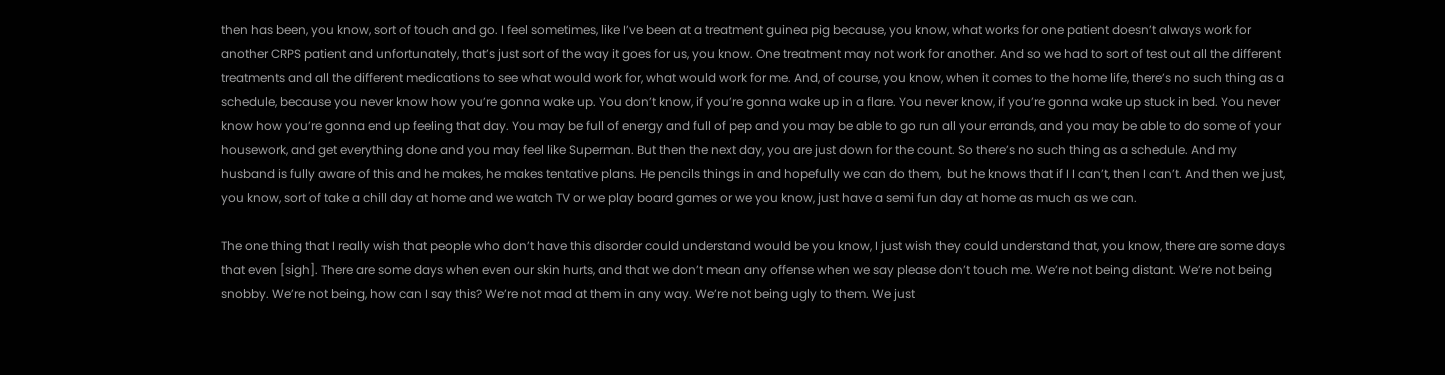then has been, you know, sort of touch and go. I feel sometimes, like I’ve been at a treatment guinea pig because, you know, what works for one patient doesn’t always work for another CRPS patient and unfortunately, that’s just sort of the way it goes for us, you know. One treatment may not work for another. And so we had to sort of test out all the different treatments and all the different medications to see what would work for, what would work for me. And, of course, you know, when it comes to the home life, there’s no such thing as a schedule, because you never know how you’re gonna wake up. You don’t know, if you’re gonna wake up in a flare. You never know, if you’re gonna wake up stuck in bed. You never know how you’re gonna end up feeling that day. You may be full of energy and full of pep and you may be able to go run all your errands, and you may be able to do some of your housework, and get everything done and you may feel like Superman. But then the next day, you are just down for the count. So there’s no such thing as a schedule. And my husband is fully aware of this and he makes, he makes tentative plans. He pencils things in and hopefully we can do them,  but he knows that if I I can’t, then I can’t. And then we just, you know, sort of take a chill day at home and we watch TV or we play board games or we you know, just have a semi fun day at home as much as we can.

The one thing that I really wish that people who don’t have this disorder could understand would be you know, I just wish they could understand that, you know, there are some days that even [sigh]. There are some days when even our skin hurts, and that we don’t mean any offense when we say please don’t touch me. We’re not being distant. We’re not being snobby. We’re not being, how can I say this? We’re not mad at them in any way. We’re not being ugly to them. We just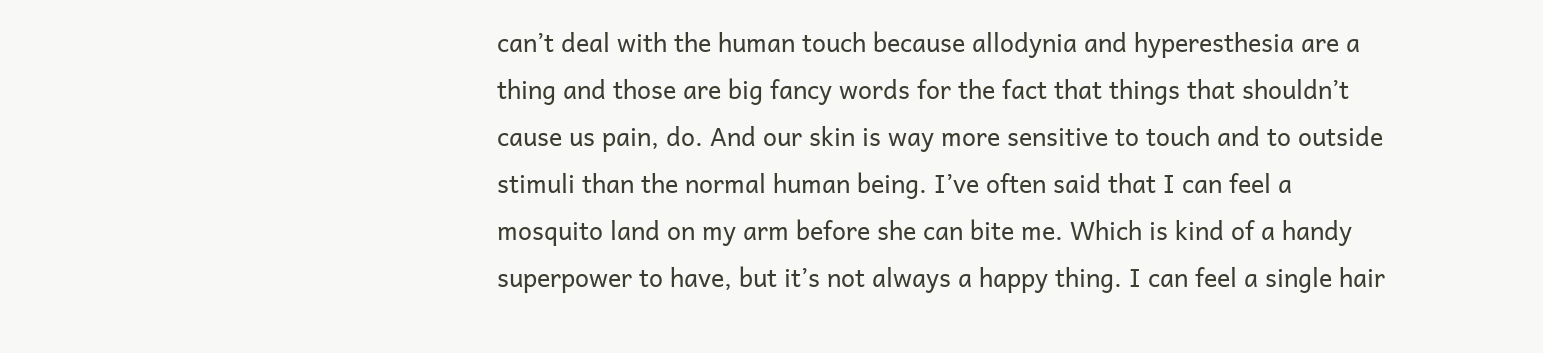can’t deal with the human touch because allodynia and hyperesthesia are a thing and those are big fancy words for the fact that things that shouldn’t cause us pain, do. And our skin is way more sensitive to touch and to outside stimuli than the normal human being. I’ve often said that I can feel a mosquito land on my arm before she can bite me. Which is kind of a handy superpower to have, but it’s not always a happy thing. I can feel a single hair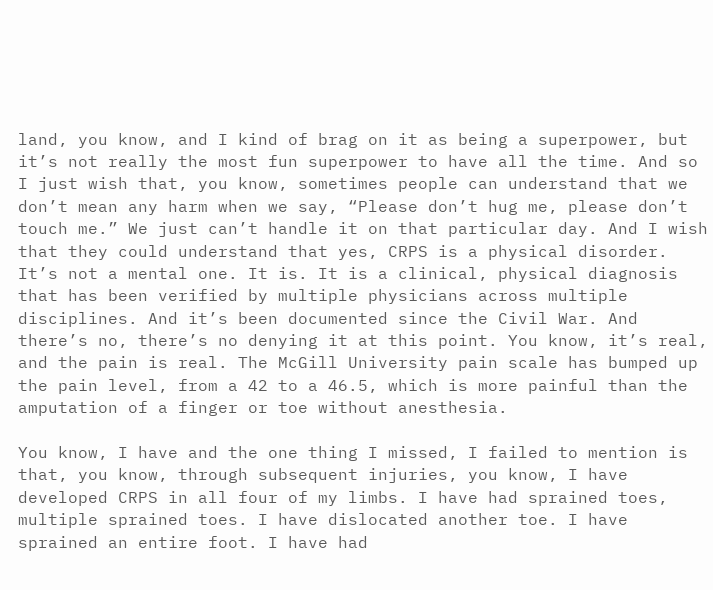land, you know, and I kind of brag on it as being a superpower, but it’s not really the most fun superpower to have all the time. And so I just wish that, you know, sometimes people can understand that we don’t mean any harm when we say, “Please don’t hug me, please don’t touch me.” We just can’t handle it on that particular day. And I wish that they could understand that yes, CRPS is a physical disorder. It’s not a mental one. It is. It is a clinical, physical diagnosis that has been verified by multiple physicians across multiple disciplines. And it’s been documented since the Civil War. And there’s no, there’s no denying it at this point. You know, it’s real, and the pain is real. The McGill University pain scale has bumped up the pain level, from a 42 to a 46.5, which is more painful than the amputation of a finger or toe without anesthesia.

You know, I have and the one thing I missed, I failed to mention is that, you know, through subsequent injuries, you know, I have developed CRPS in all four of my limbs. I have had sprained toes, multiple sprained toes. I have dislocated another toe. I have sprained an entire foot. I have had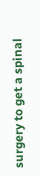surgery to get a spinal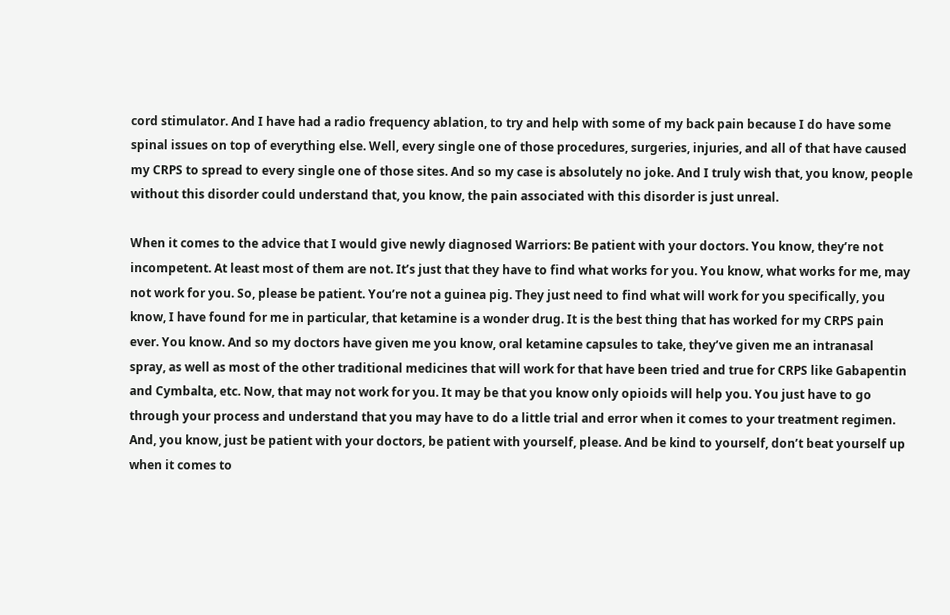cord stimulator. And I have had a radio frequency ablation, to try and help with some of my back pain because I do have some spinal issues on top of everything else. Well, every single one of those procedures, surgeries, injuries, and all of that have caused my CRPS to spread to every single one of those sites. And so my case is absolutely no joke. And I truly wish that, you know, people without this disorder could understand that, you know, the pain associated with this disorder is just unreal.

When it comes to the advice that I would give newly diagnosed Warriors: Be patient with your doctors. You know, they’re not incompetent. At least most of them are not. It’s just that they have to find what works for you. You know, what works for me, may not work for you. So, please be patient. You’re not a guinea pig. They just need to find what will work for you specifically, you know, I have found for me in particular, that ketamine is a wonder drug. It is the best thing that has worked for my CRPS pain ever. You know. And so my doctors have given me you know, oral ketamine capsules to take, they’ve given me an intranasal spray, as well as most of the other traditional medicines that will work for that have been tried and true for CRPS like Gabapentin and Cymbalta, etc. Now, that may not work for you. It may be that you know only opioids will help you. You just have to go through your process and understand that you may have to do a little trial and error when it comes to your treatment regimen. And, you know, just be patient with your doctors, be patient with yourself, please. And be kind to yourself, don’t beat yourself up when it comes to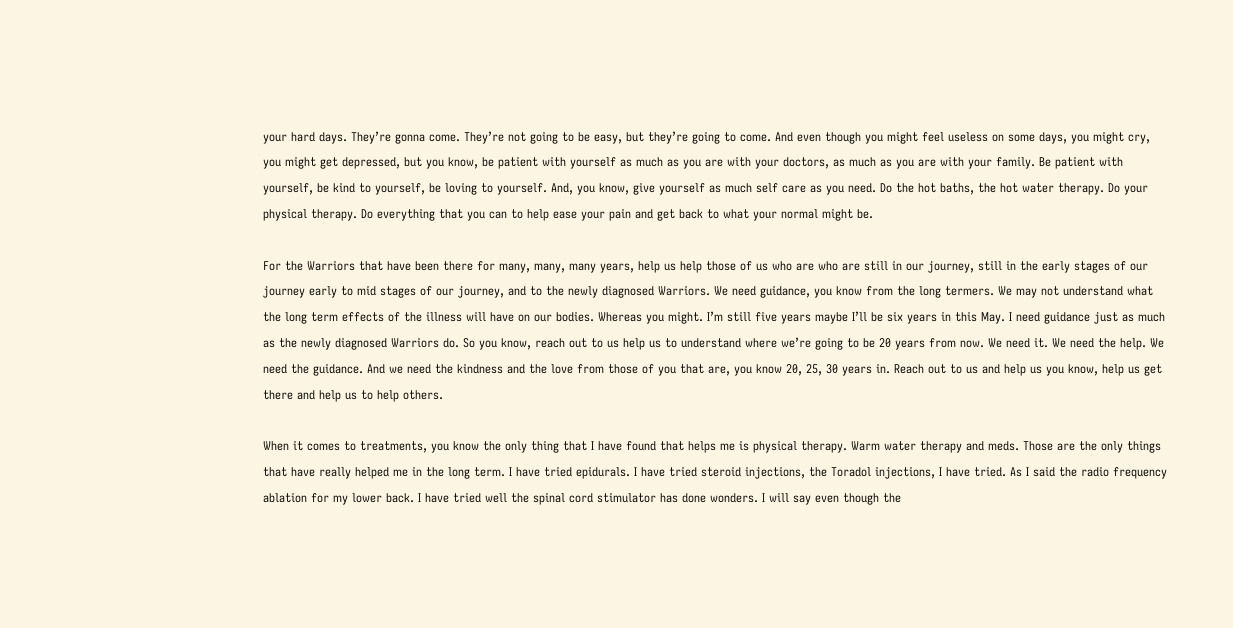your hard days. They’re gonna come. They’re not going to be easy, but they’re going to come. And even though you might feel useless on some days, you might cry, you might get depressed, but you know, be patient with yourself as much as you are with your doctors, as much as you are with your family. Be patient with yourself, be kind to yourself, be loving to yourself. And, you know, give yourself as much self care as you need. Do the hot baths, the hot water therapy. Do your physical therapy. Do everything that you can to help ease your pain and get back to what your normal might be.

For the Warriors that have been there for many, many, many years, help us help those of us who are who are still in our journey, still in the early stages of our journey early to mid stages of our journey, and to the newly diagnosed Warriors. We need guidance, you know from the long termers. We may not understand what the long term effects of the illness will have on our bodies. Whereas you might. I’m still five years maybe I’ll be six years in this May. I need guidance just as much as the newly diagnosed Warriors do. So you know, reach out to us help us to understand where we’re going to be 20 years from now. We need it. We need the help. We need the guidance. And we need the kindness and the love from those of you that are, you know 20, 25, 30 years in. Reach out to us and help us you know, help us get there and help us to help others.

When it comes to treatments, you know the only thing that I have found that helps me is physical therapy. Warm water therapy and meds. Those are the only things that have really helped me in the long term. I have tried epidurals. I have tried steroid injections, the Toradol injections, I have tried. As I said the radio frequency ablation for my lower back. I have tried well the spinal cord stimulator has done wonders. I will say even though the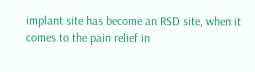implant site has become an RSD site, when it comes to the pain relief in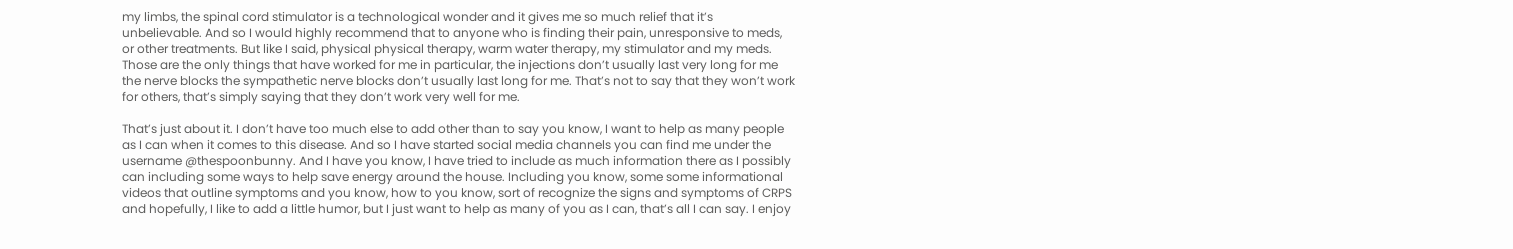my limbs, the spinal cord stimulator is a technological wonder and it gives me so much relief that it’s unbelievable. And so I would highly recommend that to anyone who is finding their pain, unresponsive to meds, or other treatments. But like I said, physical physical therapy, warm water therapy, my stimulator and my meds. Those are the only things that have worked for me in particular, the injections don’t usually last very long for me the nerve blocks the sympathetic nerve blocks don’t usually last long for me. That’s not to say that they won’t work for others, that’s simply saying that they don’t work very well for me.

That’s just about it. I don’t have too much else to add other than to say you know, I want to help as many people as I can when it comes to this disease. And so I have started social media channels you can find me under the username @thespoonbunny. And I have you know, I have tried to include as much information there as I possibly can including some ways to help save energy around the house. Including you know, some some informational videos that outline symptoms and you know, how to you know, sort of recognize the signs and symptoms of CRPS and hopefully, I like to add a little humor, but I just want to help as many of you as I can, that’s all I can say. I enjoy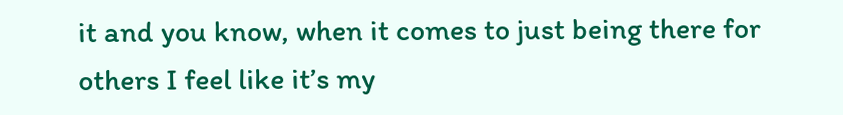it and you know, when it comes to just being there for others I feel like it’s my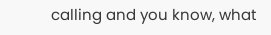calling and you know, what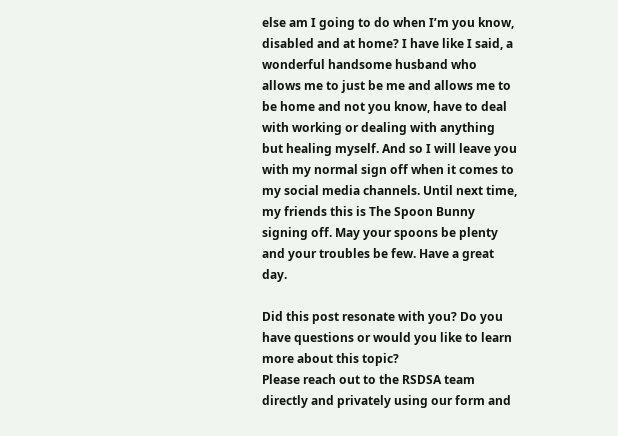else am I going to do when I’m you know, disabled and at home? I have like I said, a wonderful handsome husband who allows me to just be me and allows me to be home and not you know, have to deal with working or dealing with anything but healing myself. And so I will leave you with my normal sign off when it comes to my social media channels. Until next time, my friends this is The Spoon Bunny signing off. May your spoons be plenty and your troubles be few. Have a great day.

Did this post resonate with you? Do you have questions or would you like to learn more about this topic?
Please reach out to the RSDSA team directly and privately using our form and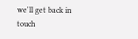we'll get back in touch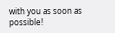with you as soon as possible!